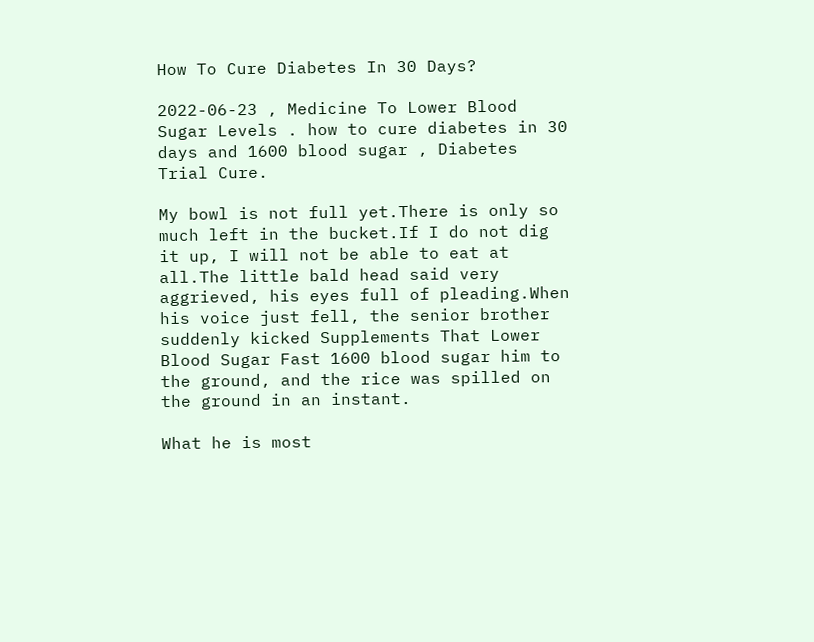How To Cure Diabetes In 30 Days?

2022-06-23 , Medicine To Lower Blood Sugar Levels . how to cure diabetes in 30 days and 1600 blood sugar , Diabetes Trial Cure.

My bowl is not full yet.There is only so much left in the bucket.If I do not dig it up, I will not be able to eat at all.The little bald head said very aggrieved, his eyes full of pleading.When his voice just fell, the senior brother suddenly kicked Supplements That Lower Blood Sugar Fast 1600 blood sugar him to the ground, and the rice was spilled on the ground in an instant.

What he is most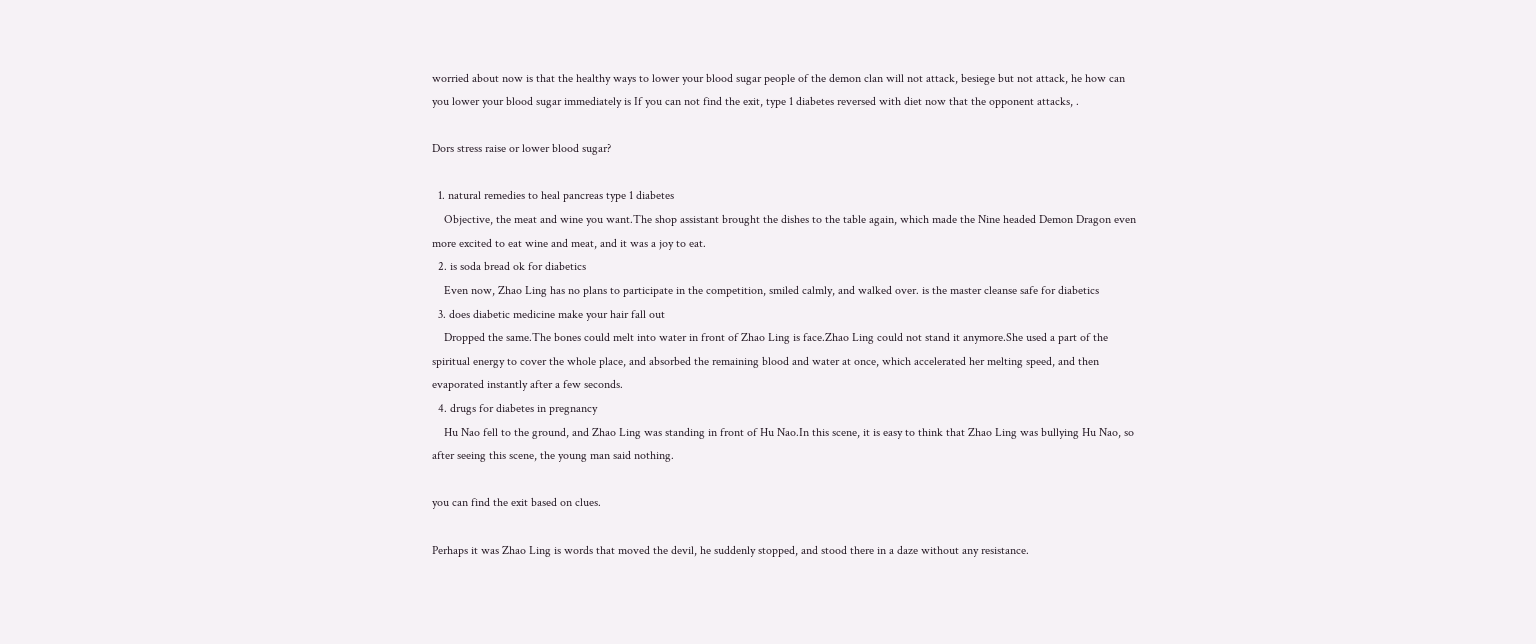worried about now is that the healthy ways to lower your blood sugar people of the demon clan will not attack, besiege but not attack, he how can you lower your blood sugar immediately is If you can not find the exit, type 1 diabetes reversed with diet now that the opponent attacks, .

Dors stress raise or lower blood sugar?

  1. natural remedies to heal pancreas type 1 diabetes
    Objective, the meat and wine you want.The shop assistant brought the dishes to the table again, which made the Nine headed Demon Dragon even more excited to eat wine and meat, and it was a joy to eat.
  2. is soda bread ok for diabetics
    Even now, Zhao Ling has no plans to participate in the competition, smiled calmly, and walked over. is the master cleanse safe for diabetics
  3. does diabetic medicine make your hair fall out
    Dropped the same.The bones could melt into water in front of Zhao Ling is face.Zhao Ling could not stand it anymore.She used a part of the spiritual energy to cover the whole place, and absorbed the remaining blood and water at once, which accelerated her melting speed, and then evaporated instantly after a few seconds.
  4. drugs for diabetes in pregnancy
    Hu Nao fell to the ground, and Zhao Ling was standing in front of Hu Nao.In this scene, it is easy to think that Zhao Ling was bullying Hu Nao, so after seeing this scene, the young man said nothing.

you can find the exit based on clues.

Perhaps it was Zhao Ling is words that moved the devil, he suddenly stopped, and stood there in a daze without any resistance.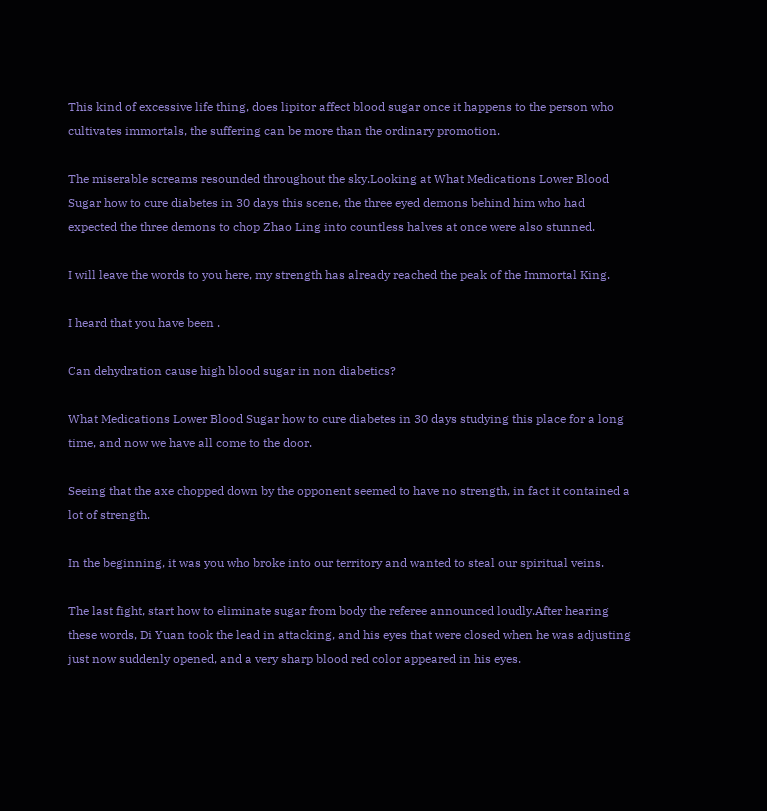This kind of excessive life thing, does lipitor affect blood sugar once it happens to the person who cultivates immortals, the suffering can be more than the ordinary promotion.

The miserable screams resounded throughout the sky.Looking at What Medications Lower Blood Sugar how to cure diabetes in 30 days this scene, the three eyed demons behind him who had expected the three demons to chop Zhao Ling into countless halves at once were also stunned.

I will leave the words to you here, my strength has already reached the peak of the Immortal King.

I heard that you have been .

Can dehydration cause high blood sugar in non diabetics?

What Medications Lower Blood Sugar how to cure diabetes in 30 days studying this place for a long time, and now we have all come to the door.

Seeing that the axe chopped down by the opponent seemed to have no strength, in fact it contained a lot of strength.

In the beginning, it was you who broke into our territory and wanted to steal our spiritual veins.

The last fight, start how to eliminate sugar from body the referee announced loudly.After hearing these words, Di Yuan took the lead in attacking, and his eyes that were closed when he was adjusting just now suddenly opened, and a very sharp blood red color appeared in his eyes.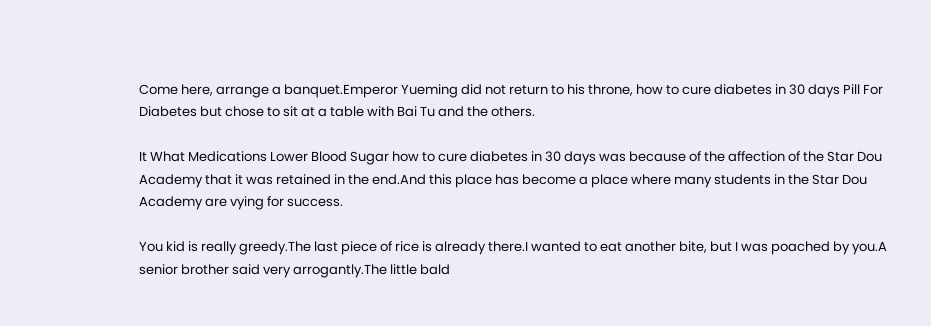Come here, arrange a banquet.Emperor Yueming did not return to his throne, how to cure diabetes in 30 days Pill For Diabetes but chose to sit at a table with Bai Tu and the others.

It What Medications Lower Blood Sugar how to cure diabetes in 30 days was because of the affection of the Star Dou Academy that it was retained in the end.And this place has become a place where many students in the Star Dou Academy are vying for success.

You kid is really greedy.The last piece of rice is already there.I wanted to eat another bite, but I was poached by you.A senior brother said very arrogantly.The little bald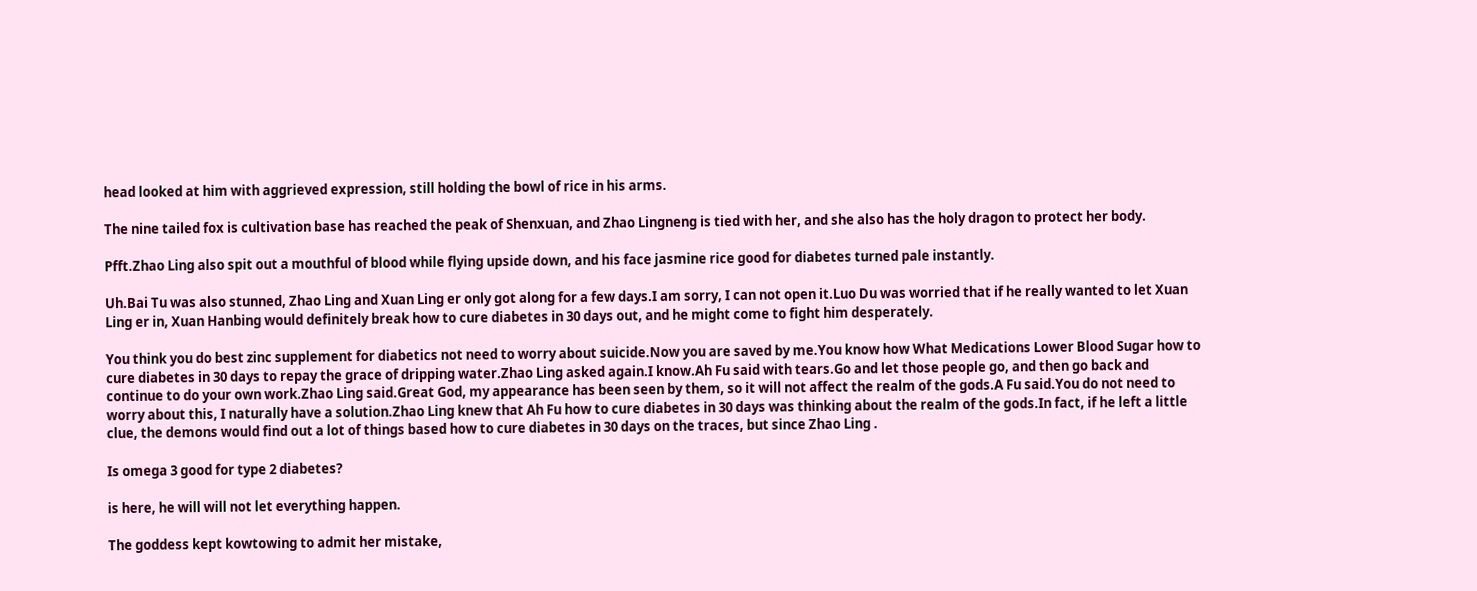head looked at him with aggrieved expression, still holding the bowl of rice in his arms.

The nine tailed fox is cultivation base has reached the peak of Shenxuan, and Zhao Lingneng is tied with her, and she also has the holy dragon to protect her body.

Pfft.Zhao Ling also spit out a mouthful of blood while flying upside down, and his face jasmine rice good for diabetes turned pale instantly.

Uh.Bai Tu was also stunned, Zhao Ling and Xuan Ling er only got along for a few days.I am sorry, I can not open it.Luo Du was worried that if he really wanted to let Xuan Ling er in, Xuan Hanbing would definitely break how to cure diabetes in 30 days out, and he might come to fight him desperately.

You think you do best zinc supplement for diabetics not need to worry about suicide.Now you are saved by me.You know how What Medications Lower Blood Sugar how to cure diabetes in 30 days to repay the grace of dripping water.Zhao Ling asked again.I know.Ah Fu said with tears.Go and let those people go, and then go back and continue to do your own work.Zhao Ling said.Great God, my appearance has been seen by them, so it will not affect the realm of the gods.A Fu said.You do not need to worry about this, I naturally have a solution.Zhao Ling knew that Ah Fu how to cure diabetes in 30 days was thinking about the realm of the gods.In fact, if he left a little clue, the demons would find out a lot of things based how to cure diabetes in 30 days on the traces, but since Zhao Ling .

Is omega 3 good for type 2 diabetes?

is here, he will will not let everything happen.

The goddess kept kowtowing to admit her mistake,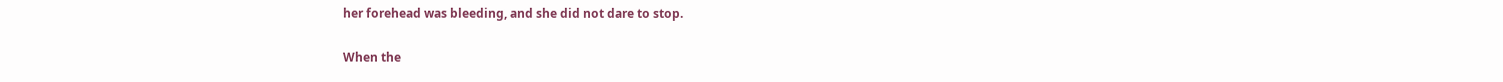her forehead was bleeding, and she did not dare to stop.

When the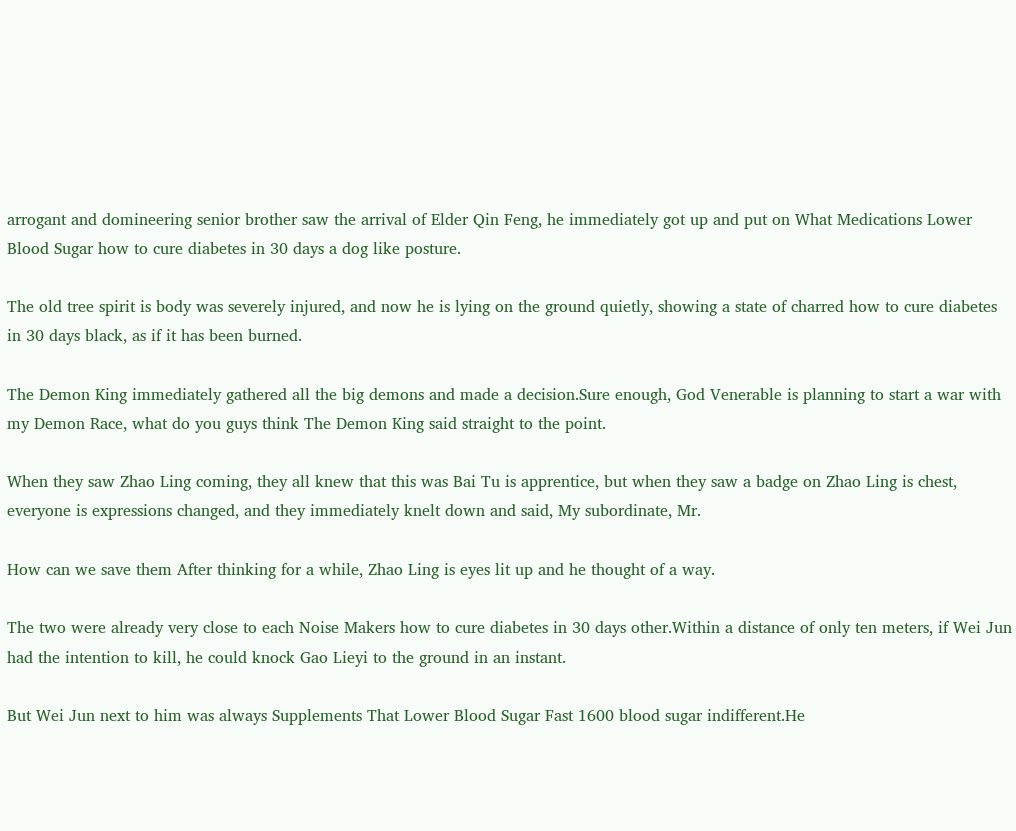arrogant and domineering senior brother saw the arrival of Elder Qin Feng, he immediately got up and put on What Medications Lower Blood Sugar how to cure diabetes in 30 days a dog like posture.

The old tree spirit is body was severely injured, and now he is lying on the ground quietly, showing a state of charred how to cure diabetes in 30 days black, as if it has been burned.

The Demon King immediately gathered all the big demons and made a decision.Sure enough, God Venerable is planning to start a war with my Demon Race, what do you guys think The Demon King said straight to the point.

When they saw Zhao Ling coming, they all knew that this was Bai Tu is apprentice, but when they saw a badge on Zhao Ling is chest, everyone is expressions changed, and they immediately knelt down and said, My subordinate, Mr.

How can we save them After thinking for a while, Zhao Ling is eyes lit up and he thought of a way.

The two were already very close to each Noise Makers how to cure diabetes in 30 days other.Within a distance of only ten meters, if Wei Jun had the intention to kill, he could knock Gao Lieyi to the ground in an instant.

But Wei Jun next to him was always Supplements That Lower Blood Sugar Fast 1600 blood sugar indifferent.He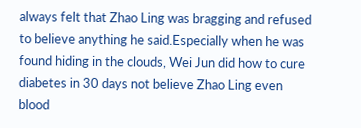always felt that Zhao Ling was bragging and refused to believe anything he said.Especially when he was found hiding in the clouds, Wei Jun did how to cure diabetes in 30 days not believe Zhao Ling even blood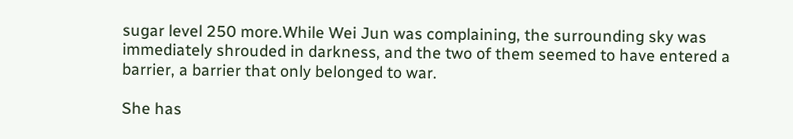sugar level 250 more.While Wei Jun was complaining, the surrounding sky was immediately shrouded in darkness, and the two of them seemed to have entered a barrier, a barrier that only belonged to war.

She has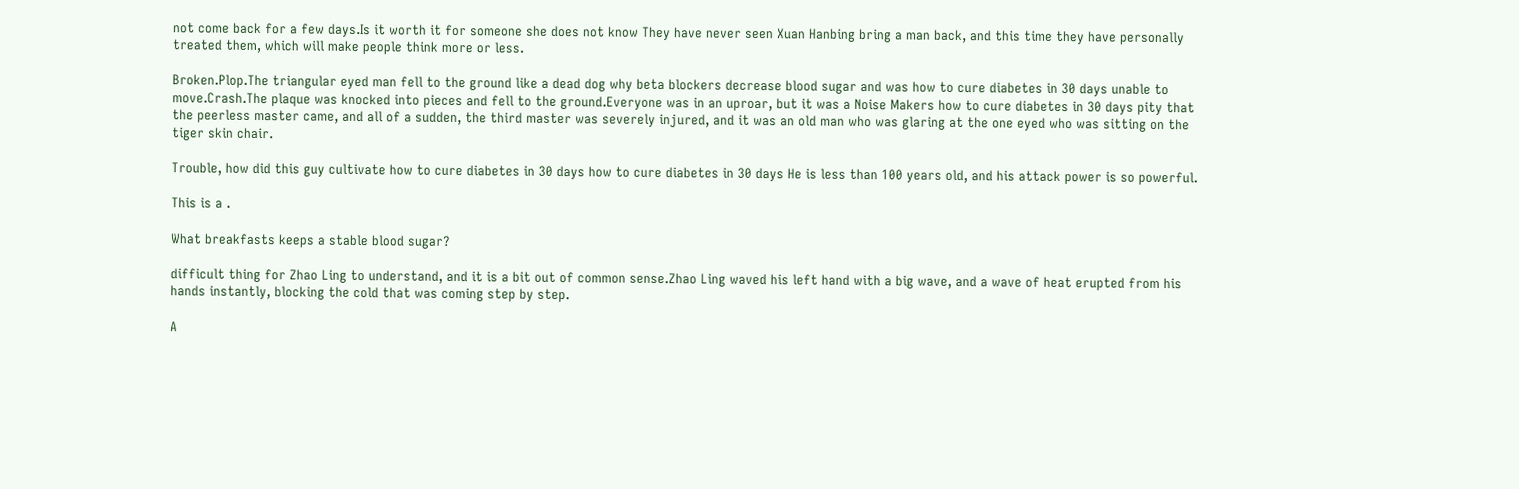not come back for a few days.Is it worth it for someone she does not know They have never seen Xuan Hanbing bring a man back, and this time they have personally treated them, which will make people think more or less.

Broken.Plop.The triangular eyed man fell to the ground like a dead dog why beta blockers decrease blood sugar and was how to cure diabetes in 30 days unable to move.Crash.The plaque was knocked into pieces and fell to the ground.Everyone was in an uproar, but it was a Noise Makers how to cure diabetes in 30 days pity that the peerless master came, and all of a sudden, the third master was severely injured, and it was an old man who was glaring at the one eyed who was sitting on the tiger skin chair.

Trouble, how did this guy cultivate how to cure diabetes in 30 days how to cure diabetes in 30 days He is less than 100 years old, and his attack power is so powerful.

This is a .

What breakfasts keeps a stable blood sugar?

difficult thing for Zhao Ling to understand, and it is a bit out of common sense.Zhao Ling waved his left hand with a big wave, and a wave of heat erupted from his hands instantly, blocking the cold that was coming step by step.

A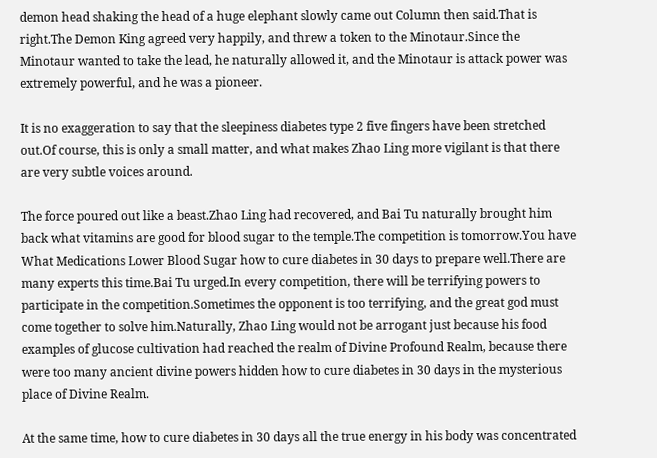demon head shaking the head of a huge elephant slowly came out Column then said.That is right.The Demon King agreed very happily, and threw a token to the Minotaur.Since the Minotaur wanted to take the lead, he naturally allowed it, and the Minotaur is attack power was extremely powerful, and he was a pioneer.

It is no exaggeration to say that the sleepiness diabetes type 2 five fingers have been stretched out.Of course, this is only a small matter, and what makes Zhao Ling more vigilant is that there are very subtle voices around.

The force poured out like a beast.Zhao Ling had recovered, and Bai Tu naturally brought him back what vitamins are good for blood sugar to the temple.The competition is tomorrow.You have What Medications Lower Blood Sugar how to cure diabetes in 30 days to prepare well.There are many experts this time.Bai Tu urged.In every competition, there will be terrifying powers to participate in the competition.Sometimes the opponent is too terrifying, and the great god must come together to solve him.Naturally, Zhao Ling would not be arrogant just because his food examples of glucose cultivation had reached the realm of Divine Profound Realm, because there were too many ancient divine powers hidden how to cure diabetes in 30 days in the mysterious place of Divine Realm.

At the same time, how to cure diabetes in 30 days all the true energy in his body was concentrated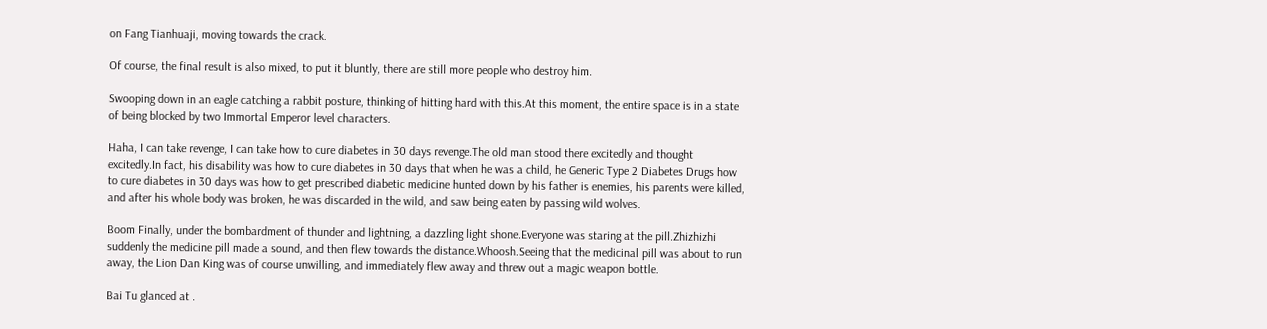on Fang Tianhuaji, moving towards the crack.

Of course, the final result is also mixed, to put it bluntly, there are still more people who destroy him.

Swooping down in an eagle catching a rabbit posture, thinking of hitting hard with this.At this moment, the entire space is in a state of being blocked by two Immortal Emperor level characters.

Haha, I can take revenge, I can take how to cure diabetes in 30 days revenge.The old man stood there excitedly and thought excitedly.In fact, his disability was how to cure diabetes in 30 days that when he was a child, he Generic Type 2 Diabetes Drugs how to cure diabetes in 30 days was how to get prescribed diabetic medicine hunted down by his father is enemies, his parents were killed, and after his whole body was broken, he was discarded in the wild, and saw being eaten by passing wild wolves.

Boom Finally, under the bombardment of thunder and lightning, a dazzling light shone.Everyone was staring at the pill.Zhizhizhi suddenly the medicine pill made a sound, and then flew towards the distance.Whoosh.Seeing that the medicinal pill was about to run away, the Lion Dan King was of course unwilling, and immediately flew away and threw out a magic weapon bottle.

Bai Tu glanced at .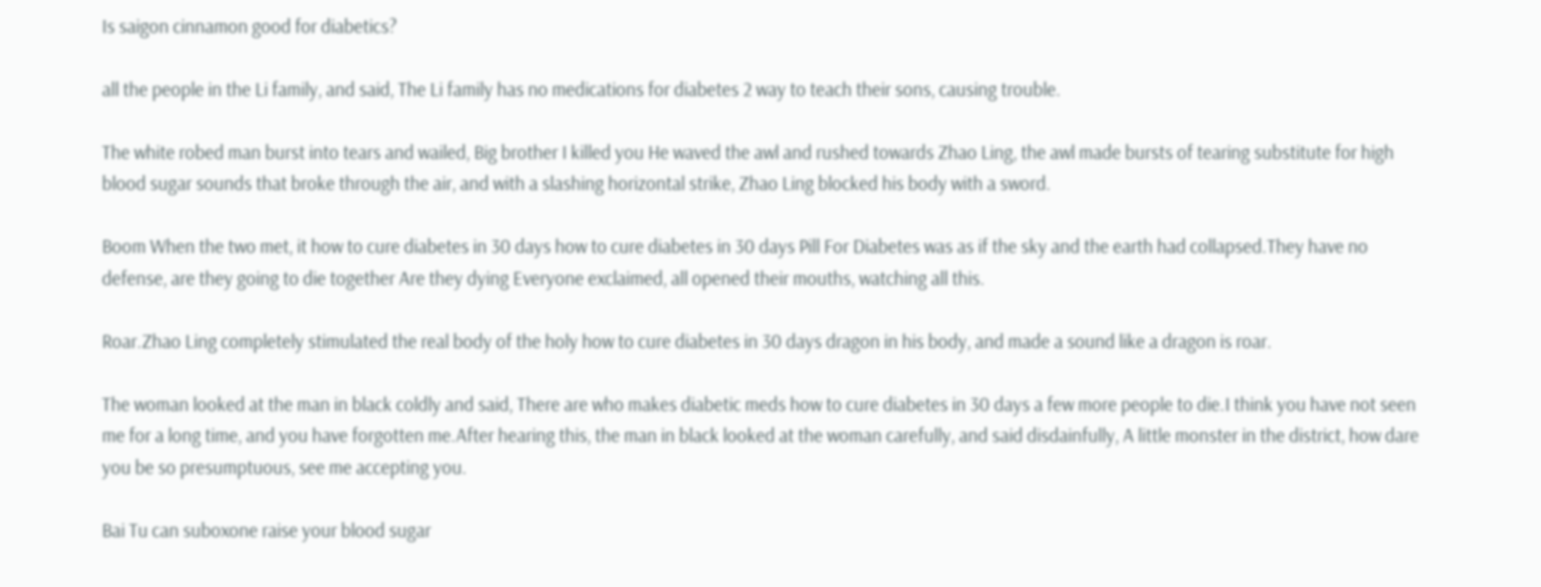Is saigon cinnamon good for diabetics?

all the people in the Li family, and said, The Li family has no medications for diabetes 2 way to teach their sons, causing trouble.

The white robed man burst into tears and wailed, Big brother I killed you He waved the awl and rushed towards Zhao Ling, the awl made bursts of tearing substitute for high blood sugar sounds that broke through the air, and with a slashing horizontal strike, Zhao Ling blocked his body with a sword.

Boom When the two met, it how to cure diabetes in 30 days how to cure diabetes in 30 days Pill For Diabetes was as if the sky and the earth had collapsed.They have no defense, are they going to die together Are they dying Everyone exclaimed, all opened their mouths, watching all this.

Roar.Zhao Ling completely stimulated the real body of the holy how to cure diabetes in 30 days dragon in his body, and made a sound like a dragon is roar.

The woman looked at the man in black coldly and said, There are who makes diabetic meds how to cure diabetes in 30 days a few more people to die.I think you have not seen me for a long time, and you have forgotten me.After hearing this, the man in black looked at the woman carefully, and said disdainfully, A little monster in the district, how dare you be so presumptuous, see me accepting you.

Bai Tu can suboxone raise your blood sugar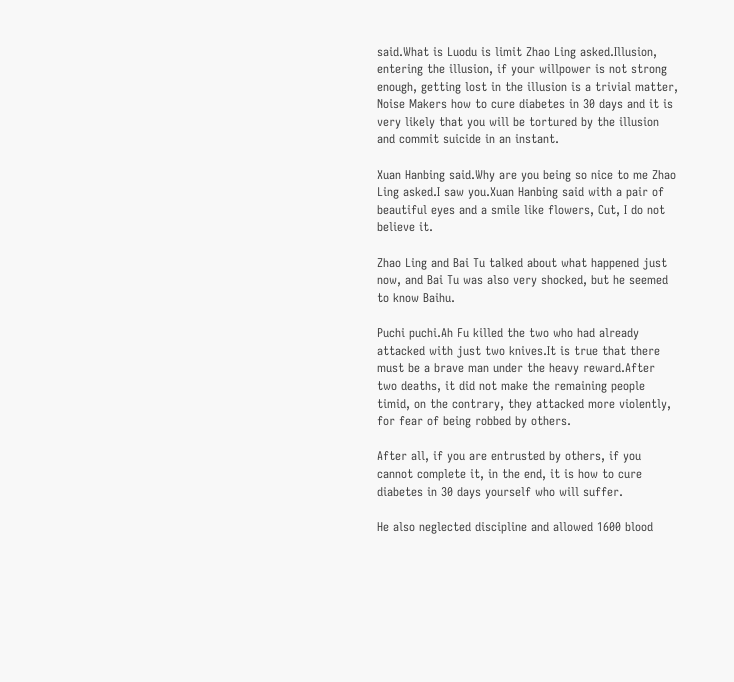said.What is Luodu is limit Zhao Ling asked.Illusion, entering the illusion, if your willpower is not strong enough, getting lost in the illusion is a trivial matter, Noise Makers how to cure diabetes in 30 days and it is very likely that you will be tortured by the illusion and commit suicide in an instant.

Xuan Hanbing said.Why are you being so nice to me Zhao Ling asked.I saw you.Xuan Hanbing said with a pair of beautiful eyes and a smile like flowers, Cut, I do not believe it.

Zhao Ling and Bai Tu talked about what happened just now, and Bai Tu was also very shocked, but he seemed to know Baihu.

Puchi puchi.Ah Fu killed the two who had already attacked with just two knives.It is true that there must be a brave man under the heavy reward.After two deaths, it did not make the remaining people timid, on the contrary, they attacked more violently, for fear of being robbed by others.

After all, if you are entrusted by others, if you cannot complete it, in the end, it is how to cure diabetes in 30 days yourself who will suffer.

He also neglected discipline and allowed 1600 blood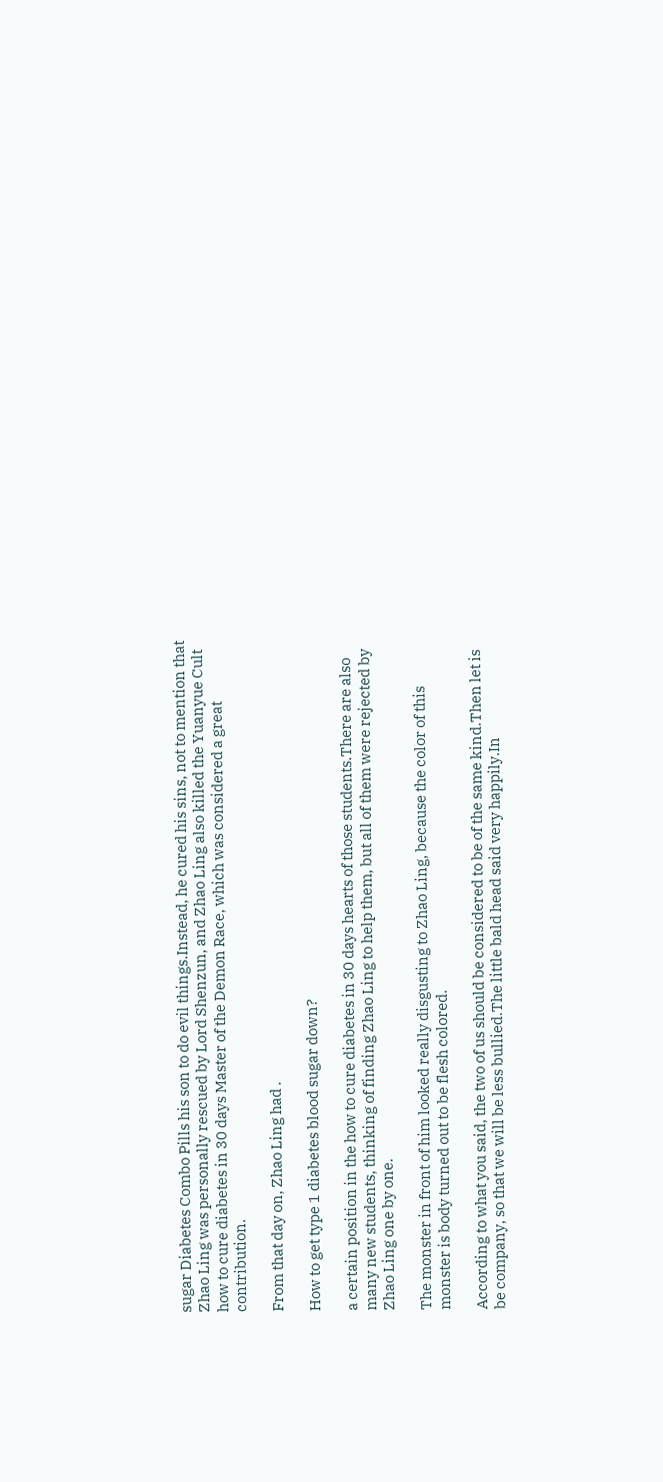sugar Diabetes Combo Pills his son to do evil things.Instead, he cured his sins, not to mention that Zhao Ling was personally rescued by Lord Shenzun, and Zhao Ling also killed the Yuanyue Cult how to cure diabetes in 30 days Master of the Demon Race, which was considered a great contribution.

From that day on, Zhao Ling had .

How to get type 1 diabetes blood sugar down?

a certain position in the how to cure diabetes in 30 days hearts of those students.There are also many new students, thinking of finding Zhao Ling to help them, but all of them were rejected by Zhao Ling one by one.

The monster in front of him looked really disgusting to Zhao Ling, because the color of this monster is body turned out to be flesh colored.

According to what you said, the two of us should be considered to be of the same kind.Then let is be company, so that we will be less bullied.The little bald head said very happily.In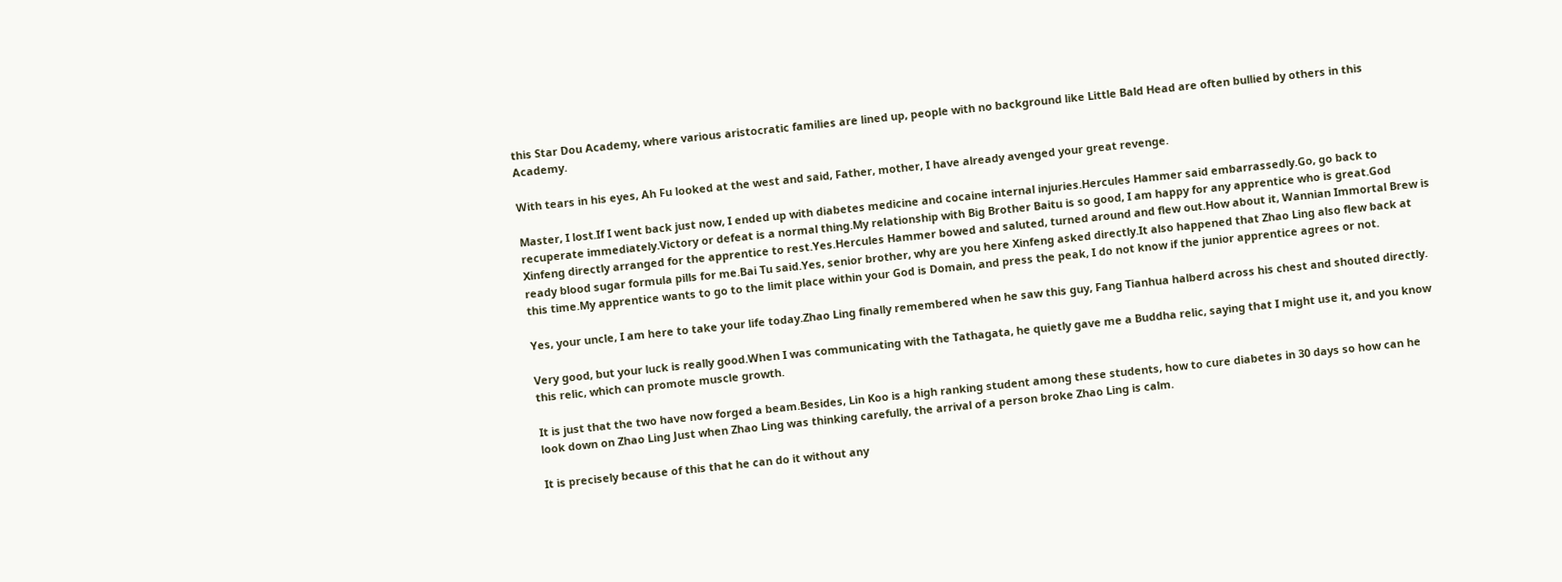this Star Dou Academy, where various aristocratic families are lined up, people with no background like Little Bald Head are often bullied by others in this Academy.

With tears in his eyes, Ah Fu looked at the west and said, Father, mother, I have already avenged your great revenge.

Master, I lost.If I went back just now, I ended up with diabetes medicine and cocaine internal injuries.Hercules Hammer said embarrassedly.Go, go back to recuperate immediately.Victory or defeat is a normal thing.My relationship with Big Brother Baitu is so good, I am happy for any apprentice who is great.God Xinfeng directly arranged for the apprentice to rest.Yes.Hercules Hammer bowed and saluted, turned around and flew out.How about it, Wannian Immortal Brew is ready blood sugar formula pills for me.Bai Tu said.Yes, senior brother, why are you here Xinfeng asked directly.It also happened that Zhao Ling also flew back at this time.My apprentice wants to go to the limit place within your God is Domain, and press the peak, I do not know if the junior apprentice agrees or not.

Yes, your uncle, I am here to take your life today.Zhao Ling finally remembered when he saw this guy, Fang Tianhua halberd across his chest and shouted directly.

Very good, but your luck is really good.When I was communicating with the Tathagata, he quietly gave me a Buddha relic, saying that I might use it, and you know this relic, which can promote muscle growth.

It is just that the two have now forged a beam.Besides, Lin Koo is a high ranking student among these students, how to cure diabetes in 30 days so how can he look down on Zhao Ling Just when Zhao Ling was thinking carefully, the arrival of a person broke Zhao Ling is calm.

It is precisely because of this that he can do it without any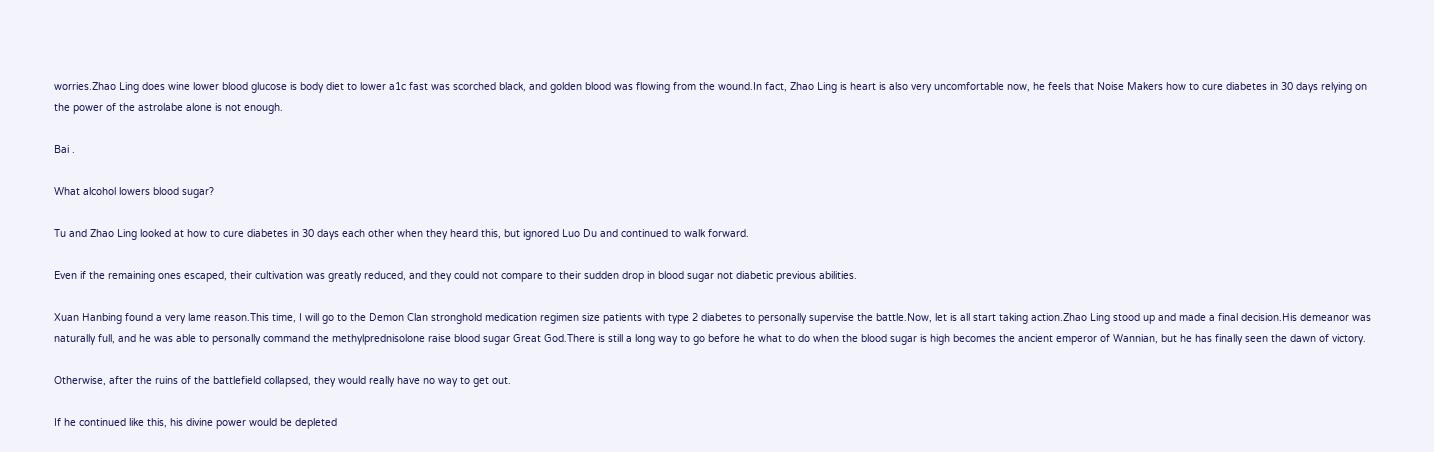worries.Zhao Ling does wine lower blood glucose is body diet to lower a1c fast was scorched black, and golden blood was flowing from the wound.In fact, Zhao Ling is heart is also very uncomfortable now, he feels that Noise Makers how to cure diabetes in 30 days relying on the power of the astrolabe alone is not enough.

Bai .

What alcohol lowers blood sugar?

Tu and Zhao Ling looked at how to cure diabetes in 30 days each other when they heard this, but ignored Luo Du and continued to walk forward.

Even if the remaining ones escaped, their cultivation was greatly reduced, and they could not compare to their sudden drop in blood sugar not diabetic previous abilities.

Xuan Hanbing found a very lame reason.This time, I will go to the Demon Clan stronghold medication regimen size patients with type 2 diabetes to personally supervise the battle.Now, let is all start taking action.Zhao Ling stood up and made a final decision.His demeanor was naturally full, and he was able to personally command the methylprednisolone raise blood sugar Great God.There is still a long way to go before he what to do when the blood sugar is high becomes the ancient emperor of Wannian, but he has finally seen the dawn of victory.

Otherwise, after the ruins of the battlefield collapsed, they would really have no way to get out.

If he continued like this, his divine power would be depleted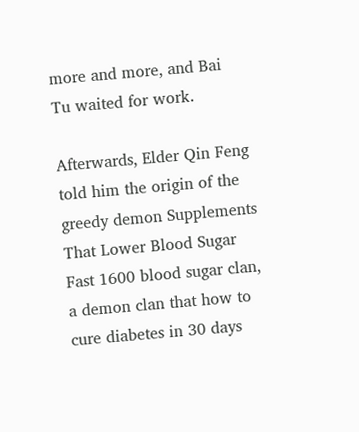more and more, and Bai Tu waited for work.

Afterwards, Elder Qin Feng told him the origin of the greedy demon Supplements That Lower Blood Sugar Fast 1600 blood sugar clan, a demon clan that how to cure diabetes in 30 days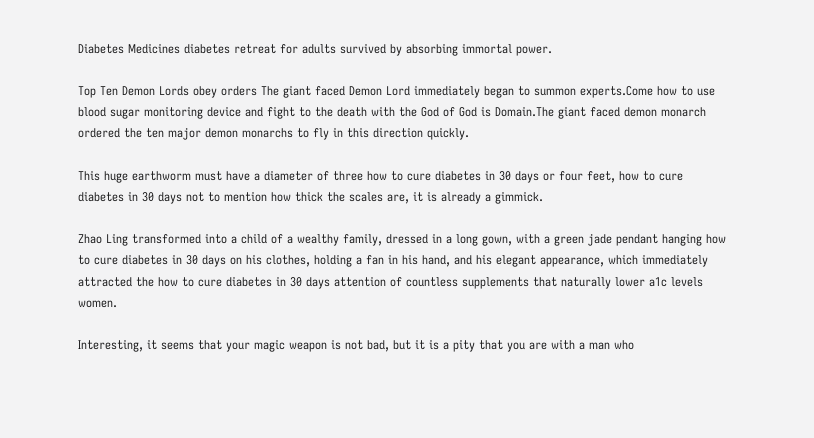Diabetes Medicines diabetes retreat for adults survived by absorbing immortal power.

Top Ten Demon Lords obey orders The giant faced Demon Lord immediately began to summon experts.Come how to use blood sugar monitoring device and fight to the death with the God of God is Domain.The giant faced demon monarch ordered the ten major demon monarchs to fly in this direction quickly.

This huge earthworm must have a diameter of three how to cure diabetes in 30 days or four feet, how to cure diabetes in 30 days not to mention how thick the scales are, it is already a gimmick.

Zhao Ling transformed into a child of a wealthy family, dressed in a long gown, with a green jade pendant hanging how to cure diabetes in 30 days on his clothes, holding a fan in his hand, and his elegant appearance, which immediately attracted the how to cure diabetes in 30 days attention of countless supplements that naturally lower a1c levels women.

Interesting, it seems that your magic weapon is not bad, but it is a pity that you are with a man who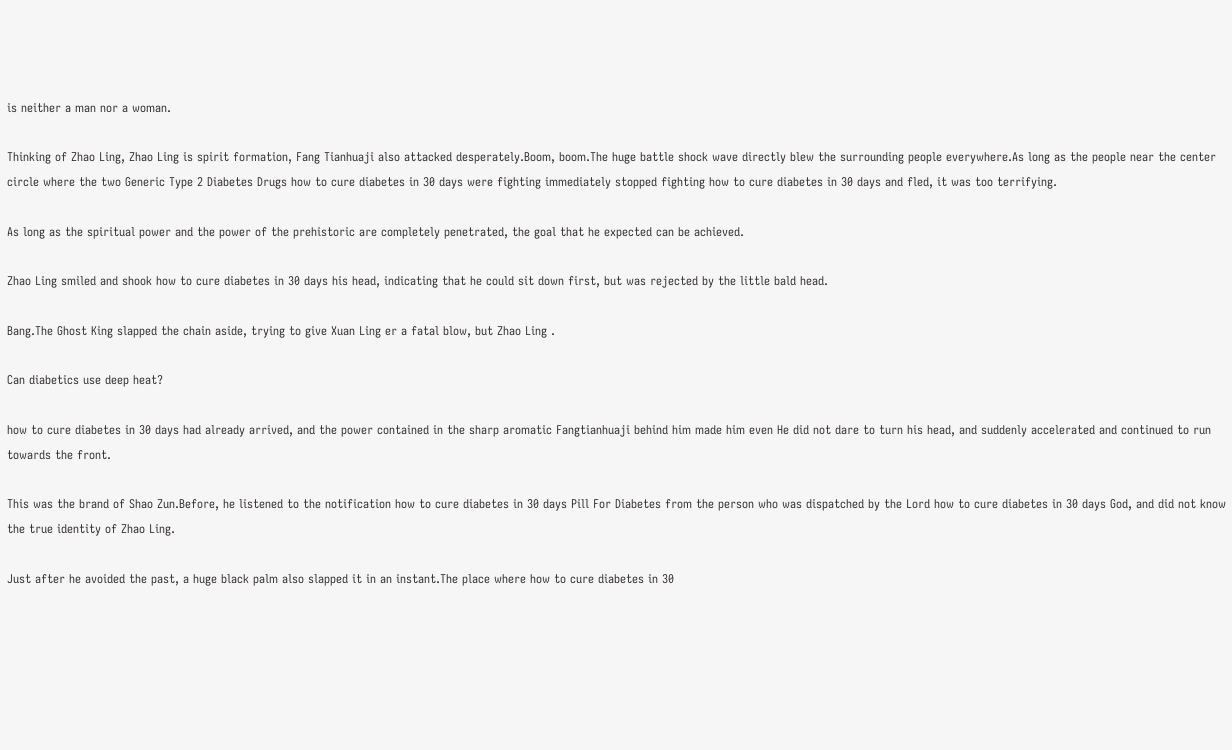is neither a man nor a woman.

Thinking of Zhao Ling, Zhao Ling is spirit formation, Fang Tianhuaji also attacked desperately.Boom, boom.The huge battle shock wave directly blew the surrounding people everywhere.As long as the people near the center circle where the two Generic Type 2 Diabetes Drugs how to cure diabetes in 30 days were fighting immediately stopped fighting how to cure diabetes in 30 days and fled, it was too terrifying.

As long as the spiritual power and the power of the prehistoric are completely penetrated, the goal that he expected can be achieved.

Zhao Ling smiled and shook how to cure diabetes in 30 days his head, indicating that he could sit down first, but was rejected by the little bald head.

Bang.The Ghost King slapped the chain aside, trying to give Xuan Ling er a fatal blow, but Zhao Ling .

Can diabetics use deep heat?

how to cure diabetes in 30 days had already arrived, and the power contained in the sharp aromatic Fangtianhuaji behind him made him even He did not dare to turn his head, and suddenly accelerated and continued to run towards the front.

This was the brand of Shao Zun.Before, he listened to the notification how to cure diabetes in 30 days Pill For Diabetes from the person who was dispatched by the Lord how to cure diabetes in 30 days God, and did not know the true identity of Zhao Ling.

Just after he avoided the past, a huge black palm also slapped it in an instant.The place where how to cure diabetes in 30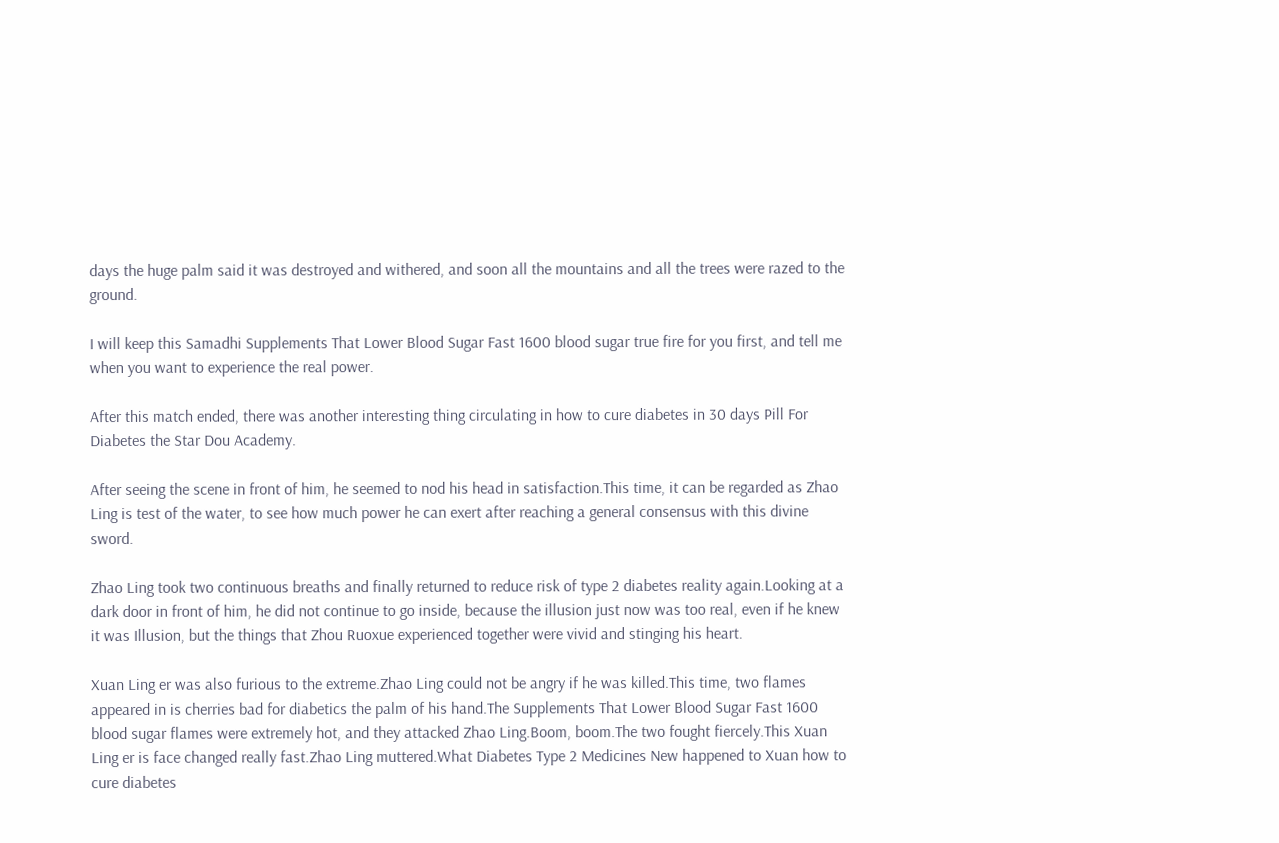days the huge palm said it was destroyed and withered, and soon all the mountains and all the trees were razed to the ground.

I will keep this Samadhi Supplements That Lower Blood Sugar Fast 1600 blood sugar true fire for you first, and tell me when you want to experience the real power.

After this match ended, there was another interesting thing circulating in how to cure diabetes in 30 days Pill For Diabetes the Star Dou Academy.

After seeing the scene in front of him, he seemed to nod his head in satisfaction.This time, it can be regarded as Zhao Ling is test of the water, to see how much power he can exert after reaching a general consensus with this divine sword.

Zhao Ling took two continuous breaths and finally returned to reduce risk of type 2 diabetes reality again.Looking at a dark door in front of him, he did not continue to go inside, because the illusion just now was too real, even if he knew it was Illusion, but the things that Zhou Ruoxue experienced together were vivid and stinging his heart.

Xuan Ling er was also furious to the extreme.Zhao Ling could not be angry if he was killed.This time, two flames appeared in is cherries bad for diabetics the palm of his hand.The Supplements That Lower Blood Sugar Fast 1600 blood sugar flames were extremely hot, and they attacked Zhao Ling.Boom, boom.The two fought fiercely.This Xuan Ling er is face changed really fast.Zhao Ling muttered.What Diabetes Type 2 Medicines New happened to Xuan how to cure diabetes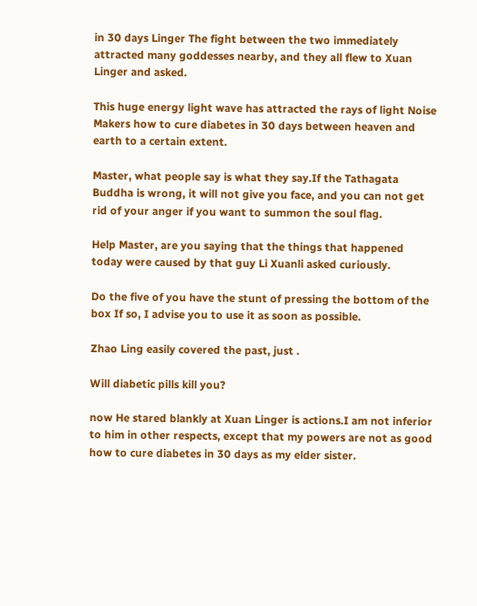in 30 days Linger The fight between the two immediately attracted many goddesses nearby, and they all flew to Xuan Linger and asked.

This huge energy light wave has attracted the rays of light Noise Makers how to cure diabetes in 30 days between heaven and earth to a certain extent.

Master, what people say is what they say.If the Tathagata Buddha is wrong, it will not give you face, and you can not get rid of your anger if you want to summon the soul flag.

Help Master, are you saying that the things that happened today were caused by that guy Li Xuanli asked curiously.

Do the five of you have the stunt of pressing the bottom of the box If so, I advise you to use it as soon as possible.

Zhao Ling easily covered the past, just .

Will diabetic pills kill you?

now He stared blankly at Xuan Linger is actions.I am not inferior to him in other respects, except that my powers are not as good how to cure diabetes in 30 days as my elder sister.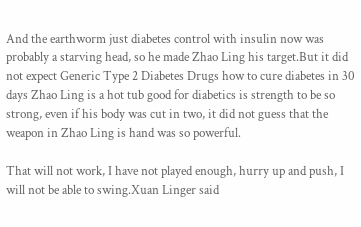And the earthworm just diabetes control with insulin now was probably a starving head, so he made Zhao Ling his target.But it did not expect Generic Type 2 Diabetes Drugs how to cure diabetes in 30 days Zhao Ling is a hot tub good for diabetics is strength to be so strong, even if his body was cut in two, it did not guess that the weapon in Zhao Ling is hand was so powerful.

That will not work, I have not played enough, hurry up and push, I will not be able to swing.Xuan Linger said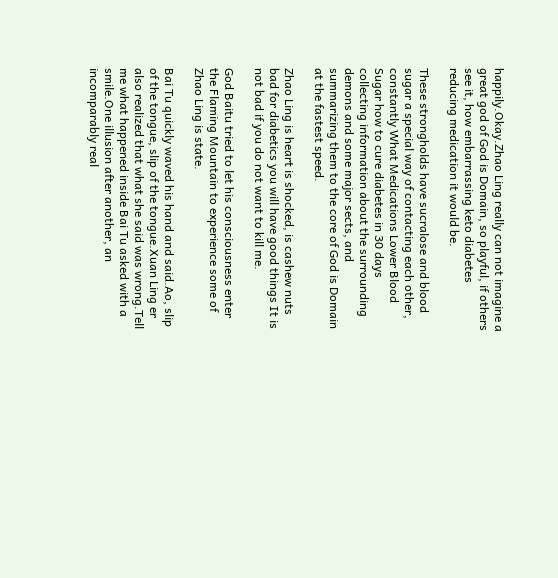happily.Okay.Zhao Ling really can not imagine a great god of God is Domain, so playful, if others see it, how embarrassing keto diabetes reducing medication it would be.

These strongholds have sucralose and blood sugar a special way of contacting each other, constantly What Medications Lower Blood Sugar how to cure diabetes in 30 days collecting information about the surrounding demons and some major sects, and summarizing them to the core of God is Domain at the fastest speed.

Zhao Ling is heart is shocked, is cashew nuts bad for diabetics you will have good things It is not bad if you do not want to kill me.

God Baitu tried to let his consciousness enter the Flaming Mountain to experience some of Zhao Ling is state.

Bai Tu quickly waved his hand and said.Ao, slip of the tongue, slip of the tongue.Xuan Ling er also realized that what she said was wrong.Tell me what happened inside Bai Tu asked with a smile.One illusion after another, an incomparably real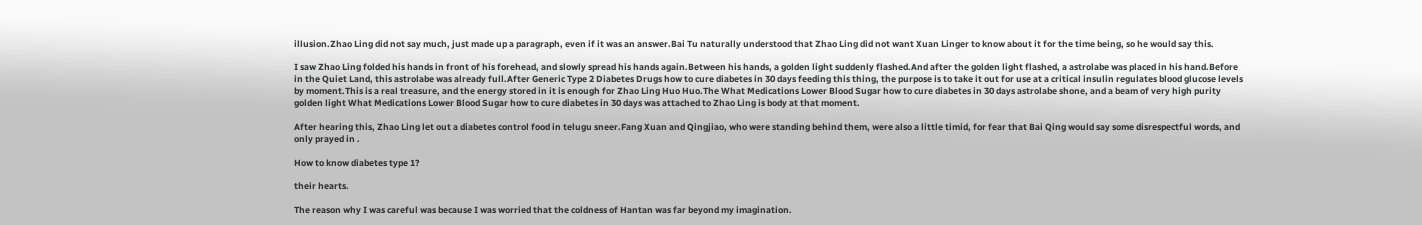illusion.Zhao Ling did not say much, just made up a paragraph, even if it was an answer.Bai Tu naturally understood that Zhao Ling did not want Xuan Linger to know about it for the time being, so he would say this.

I saw Zhao Ling folded his hands in front of his forehead, and slowly spread his hands again.Between his hands, a golden light suddenly flashed.And after the golden light flashed, a astrolabe was placed in his hand.Before in the Quiet Land, this astrolabe was already full.After Generic Type 2 Diabetes Drugs how to cure diabetes in 30 days feeding this thing, the purpose is to take it out for use at a critical insulin regulates blood glucose levels by moment.This is a real treasure, and the energy stored in it is enough for Zhao Ling Huo Huo.The What Medications Lower Blood Sugar how to cure diabetes in 30 days astrolabe shone, and a beam of very high purity golden light What Medications Lower Blood Sugar how to cure diabetes in 30 days was attached to Zhao Ling is body at that moment.

After hearing this, Zhao Ling let out a diabetes control food in telugu sneer.Fang Xuan and Qingjiao, who were standing behind them, were also a little timid, for fear that Bai Qing would say some disrespectful words, and only prayed in .

How to know diabetes type 1?

their hearts.

The reason why I was careful was because I was worried that the coldness of Hantan was far beyond my imagination.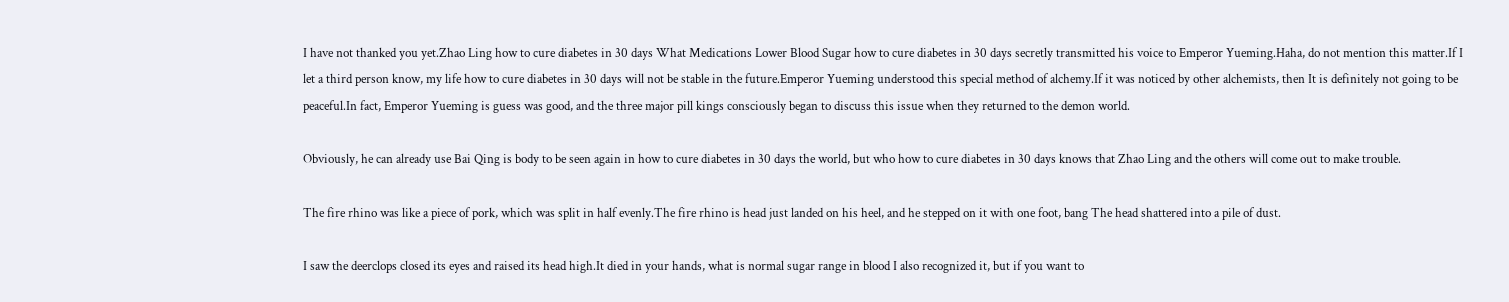I have not thanked you yet.Zhao Ling how to cure diabetes in 30 days What Medications Lower Blood Sugar how to cure diabetes in 30 days secretly transmitted his voice to Emperor Yueming.Haha, do not mention this matter.If I let a third person know, my life how to cure diabetes in 30 days will not be stable in the future.Emperor Yueming understood this special method of alchemy.If it was noticed by other alchemists, then It is definitely not going to be peaceful.In fact, Emperor Yueming is guess was good, and the three major pill kings consciously began to discuss this issue when they returned to the demon world.

Obviously, he can already use Bai Qing is body to be seen again in how to cure diabetes in 30 days the world, but who how to cure diabetes in 30 days knows that Zhao Ling and the others will come out to make trouble.

The fire rhino was like a piece of pork, which was split in half evenly.The fire rhino is head just landed on his heel, and he stepped on it with one foot, bang The head shattered into a pile of dust.

I saw the deerclops closed its eyes and raised its head high.It died in your hands, what is normal sugar range in blood I also recognized it, but if you want to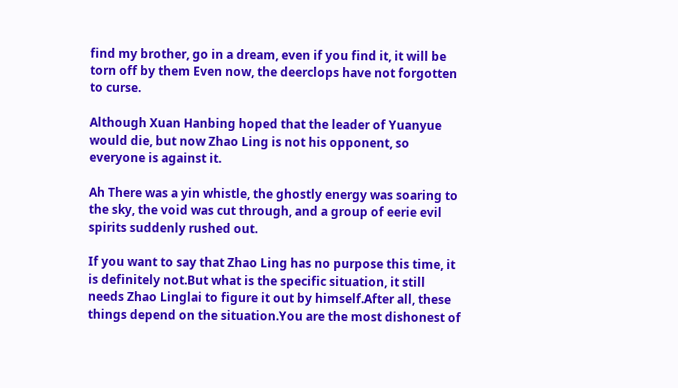find my brother, go in a dream, even if you find it, it will be torn off by them Even now, the deerclops have not forgotten to curse.

Although Xuan Hanbing hoped that the leader of Yuanyue would die, but now Zhao Ling is not his opponent, so everyone is against it.

Ah There was a yin whistle, the ghostly energy was soaring to the sky, the void was cut through, and a group of eerie evil spirits suddenly rushed out.

If you want to say that Zhao Ling has no purpose this time, it is definitely not.But what is the specific situation, it still needs Zhao Linglai to figure it out by himself.After all, these things depend on the situation.You are the most dishonest of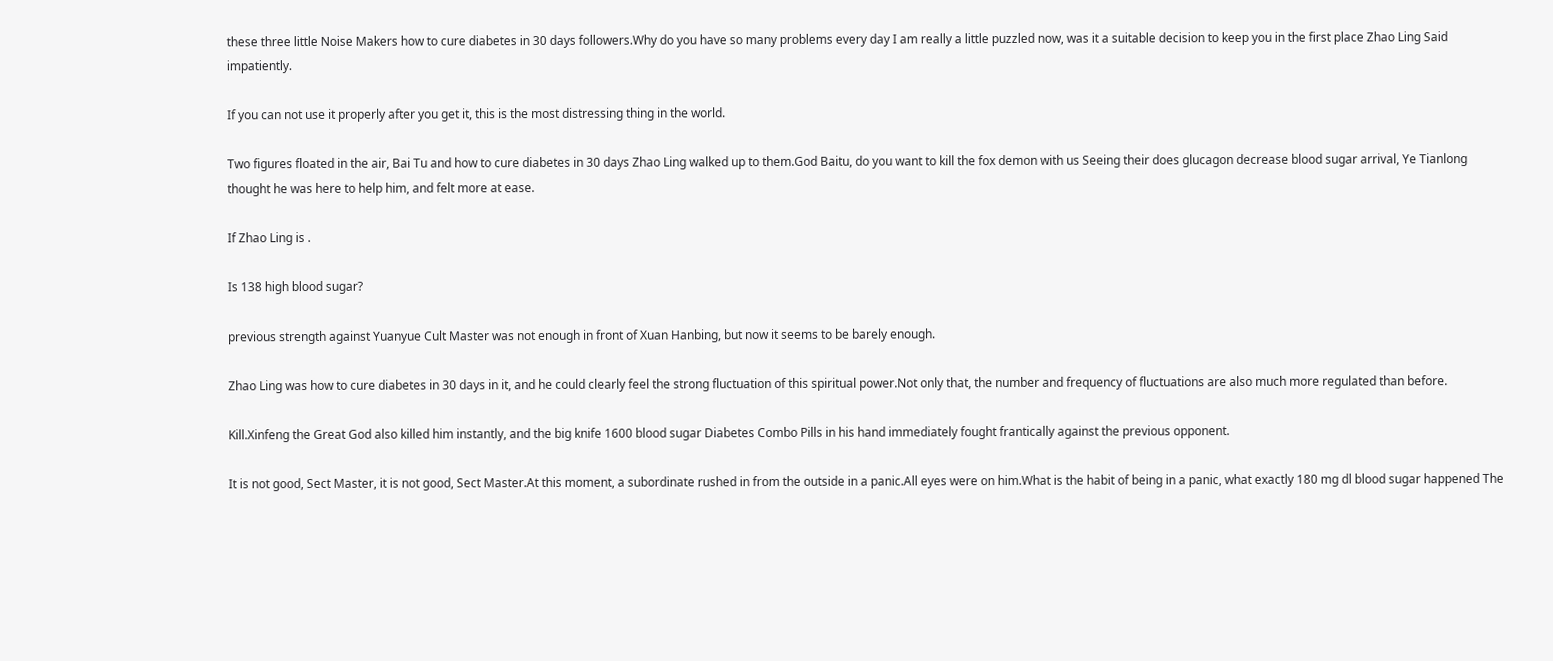these three little Noise Makers how to cure diabetes in 30 days followers.Why do you have so many problems every day I am really a little puzzled now, was it a suitable decision to keep you in the first place Zhao Ling Said impatiently.

If you can not use it properly after you get it, this is the most distressing thing in the world.

Two figures floated in the air, Bai Tu and how to cure diabetes in 30 days Zhao Ling walked up to them.God Baitu, do you want to kill the fox demon with us Seeing their does glucagon decrease blood sugar arrival, Ye Tianlong thought he was here to help him, and felt more at ease.

If Zhao Ling is .

Is 138 high blood sugar?

previous strength against Yuanyue Cult Master was not enough in front of Xuan Hanbing, but now it seems to be barely enough.

Zhao Ling was how to cure diabetes in 30 days in it, and he could clearly feel the strong fluctuation of this spiritual power.Not only that, the number and frequency of fluctuations are also much more regulated than before.

Kill.Xinfeng the Great God also killed him instantly, and the big knife 1600 blood sugar Diabetes Combo Pills in his hand immediately fought frantically against the previous opponent.

It is not good, Sect Master, it is not good, Sect Master.At this moment, a subordinate rushed in from the outside in a panic.All eyes were on him.What is the habit of being in a panic, what exactly 180 mg dl blood sugar happened The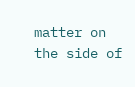matter on the side of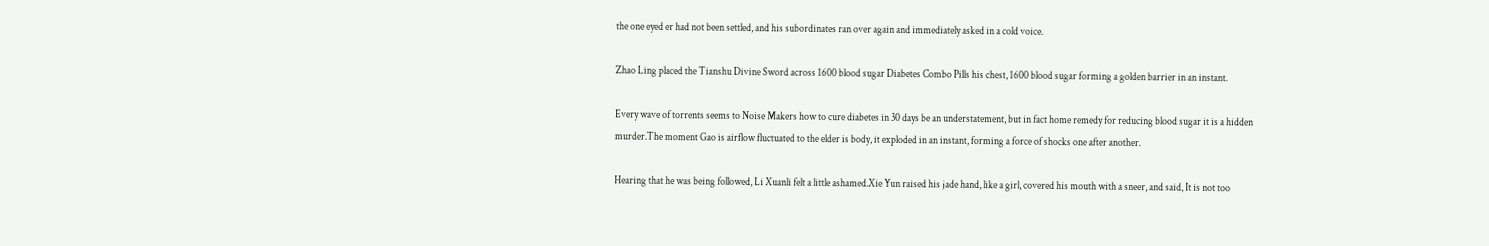the one eyed er had not been settled, and his subordinates ran over again and immediately asked in a cold voice.

Zhao Ling placed the Tianshu Divine Sword across 1600 blood sugar Diabetes Combo Pills his chest, 1600 blood sugar forming a golden barrier in an instant.

Every wave of torrents seems to Noise Makers how to cure diabetes in 30 days be an understatement, but in fact home remedy for reducing blood sugar it is a hidden murder.The moment Gao is airflow fluctuated to the elder is body, it exploded in an instant, forming a force of shocks one after another.

Hearing that he was being followed, Li Xuanli felt a little ashamed.Xie Yun raised his jade hand, like a girl, covered his mouth with a sneer, and said, It is not too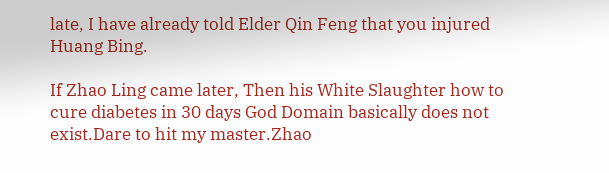late, I have already told Elder Qin Feng that you injured Huang Bing.

If Zhao Ling came later, Then his White Slaughter how to cure diabetes in 30 days God Domain basically does not exist.Dare to hit my master.Zhao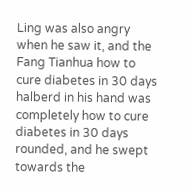Ling was also angry when he saw it, and the Fang Tianhua how to cure diabetes in 30 days halberd in his hand was completely how to cure diabetes in 30 days rounded, and he swept towards the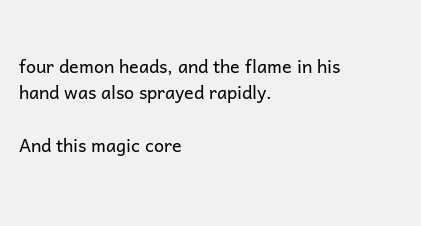four demon heads, and the flame in his hand was also sprayed rapidly.

And this magic core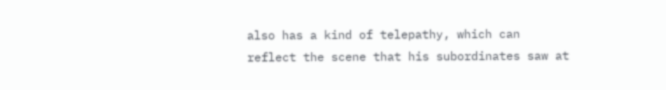also has a kind of telepathy, which can reflect the scene that his subordinates saw at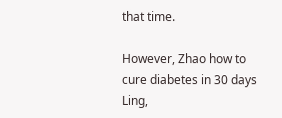that time.

However, Zhao how to cure diabetes in 30 days Ling,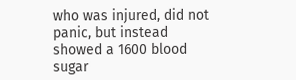who was injured, did not panic, but instead showed a 1600 blood sugar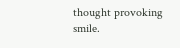thought provoking smile.